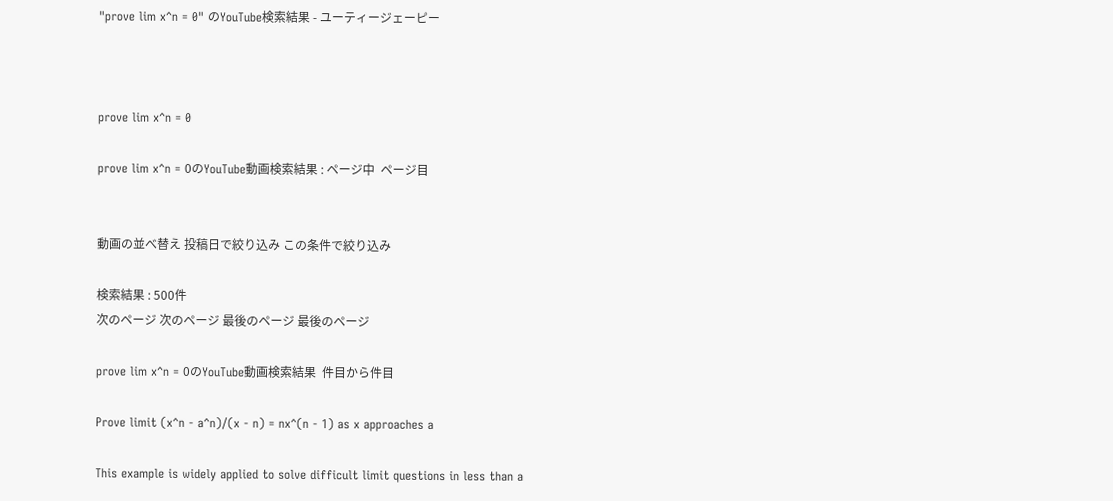"prove lim x^n = 0" のYouTube検索結果 - ユーティージェーピー



prove lim x^n = 0

prove lim x^n = 0のYouTube動画検索結果 : ページ中  ページ目


動画の並べ替え 投稿日で絞り込み この条件で絞り込み

検索結果 : 500件
次のページ 次のページ 最後のページ 最後のページ

prove lim x^n = 0のYouTube動画検索結果  件目から件目

Prove limit (x^n - a^n)/(x - n) = nx^(n - 1) as x approaches a

This example is widely applied to solve difficult limit questions in less than a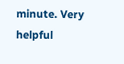minute. Very helpful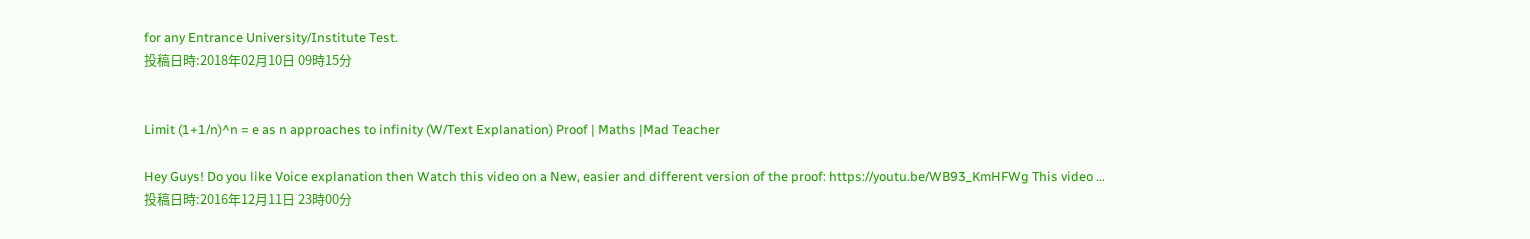for any Entrance University/Institute Test.
投稿日時:2018年02月10日 09時15分


Limit (1+1/n)^n = e as n approaches to infinity (W/Text Explanation) Proof | Maths |Mad Teacher

Hey Guys! Do you like Voice explanation then Watch this video on a New, easier and different version of the proof: https://youtu.be/WB93_KmHFWg This video ...
投稿日時:2016年12月11日 23時00分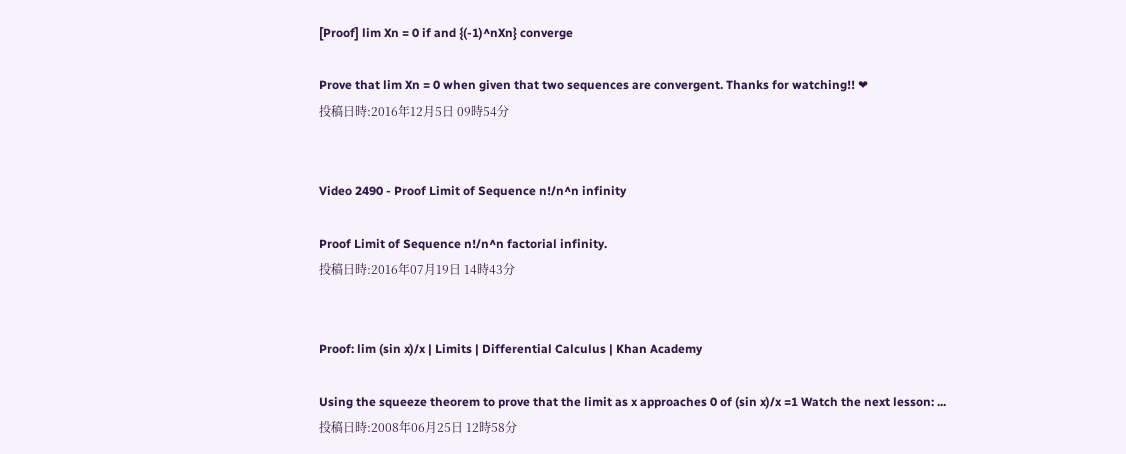[Proof] lim Xn = 0 if and {(-1)^nXn} converge

Prove that lim Xn = 0 when given that two sequences are convergent. Thanks for watching!! ❤
投稿日時:2016年12月5日 09時54分


Video 2490 - Proof Limit of Sequence n!/n^n infinity

Proof Limit of Sequence n!/n^n factorial infinity.
投稿日時:2016年07月19日 14時43分


Proof: lim (sin x)/x | Limits | Differential Calculus | Khan Academy

Using the squeeze theorem to prove that the limit as x approaches 0 of (sin x)/x =1 Watch the next lesson: ...
投稿日時:2008年06月25日 12時58分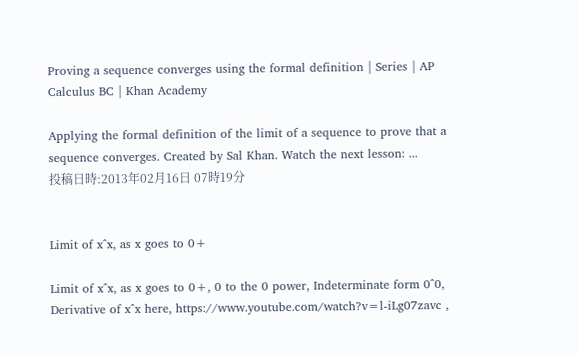Proving a sequence converges using the formal definition | Series | AP Calculus BC | Khan Academy

Applying the formal definition of the limit of a sequence to prove that a sequence converges. Created by Sal Khan. Watch the next lesson: ...
投稿日時:2013年02月16日 07時19分


Limit of x^x, as x goes to 0+

Limit of x^x, as x goes to 0+, 0 to the 0 power, Indeterminate form 0^0, Derivative of x^x here, https://www.youtube.com/watch?v=l-iLg07zavc ,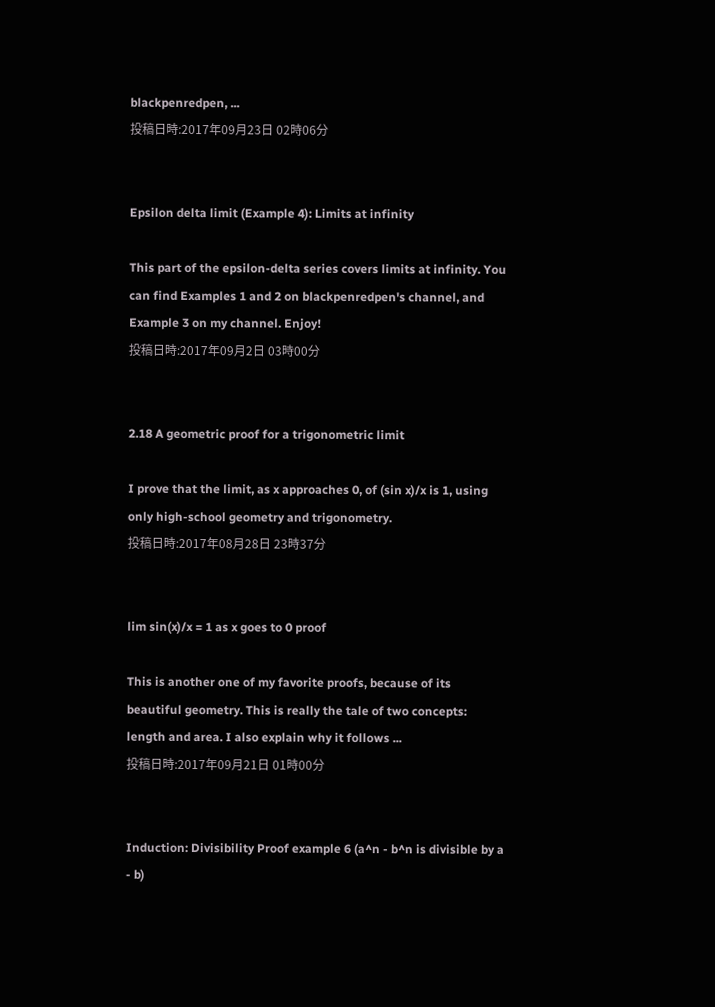blackpenredpen, ...
投稿日時:2017年09月23日 02時06分


Epsilon delta limit (Example 4): Limits at infinity

This part of the epsilon-delta series covers limits at infinity. You can find Examples 1 and 2 on blackpenredpen's channel, and Example 3 on my channel. Enjoy!
投稿日時:2017年09月2日 03時00分


2.18 A geometric proof for a trigonometric limit

I prove that the limit, as x approaches 0, of (sin x)/x is 1, using only high-school geometry and trigonometry.
投稿日時:2017年08月28日 23時37分


lim sin(x)/x = 1 as x goes to 0 proof

This is another one of my favorite proofs, because of its beautiful geometry. This is really the tale of two concepts: length and area. I also explain why it follows ...
投稿日時:2017年09月21日 01時00分


Induction: Divisibility Proof example 6 (a^n - b^n is divisible by a - b)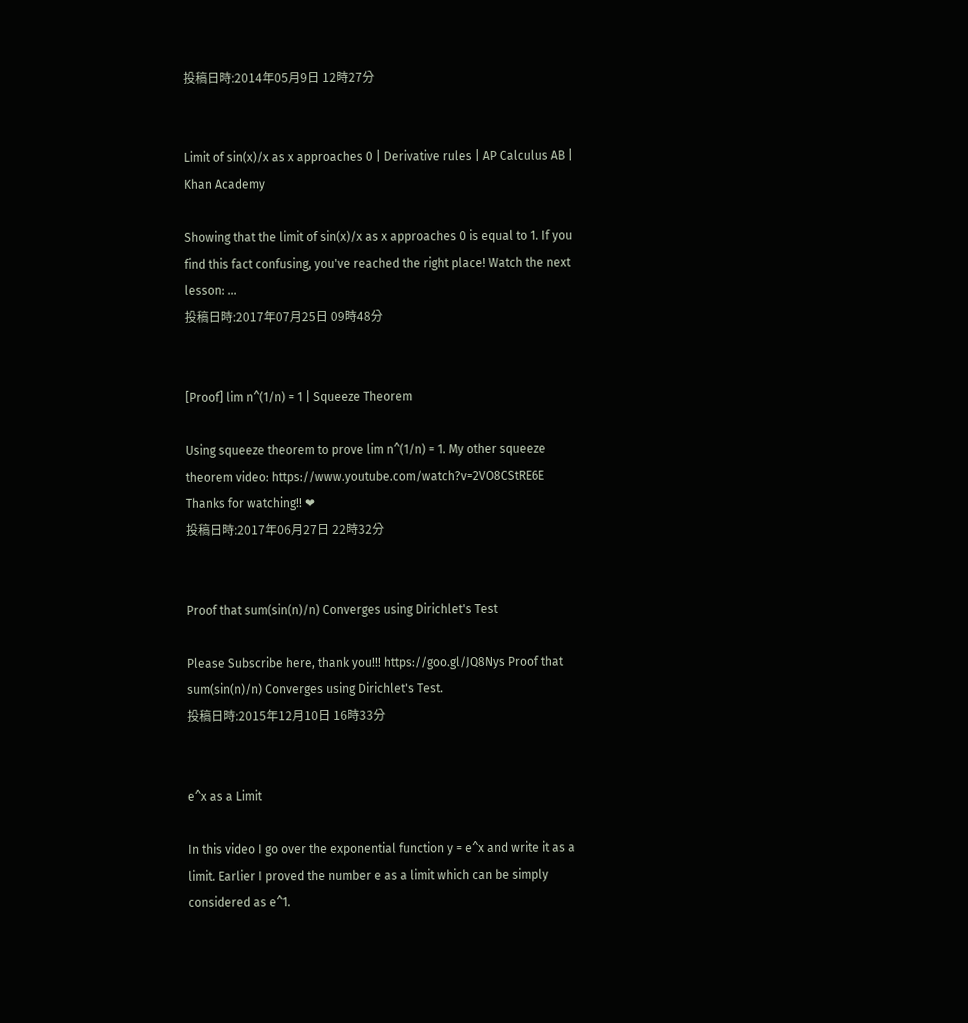投稿日時:2014年05月9日 12時27分


Limit of sin(x)/x as x approaches 0 | Derivative rules | AP Calculus AB | Khan Academy

Showing that the limit of sin(x)/x as x approaches 0 is equal to 1. If you find this fact confusing, you've reached the right place! Watch the next lesson: ...
投稿日時:2017年07月25日 09時48分


[Proof] lim n^(1/n) = 1 | Squeeze Theorem

Using squeeze theorem to prove lim n^(1/n) = 1. My other squeeze theorem video: https://www.youtube.com/watch?v=2VO8CStRE6E Thanks for watching!! ❤
投稿日時:2017年06月27日 22時32分


Proof that sum(sin(n)/n) Converges using Dirichlet's Test

Please Subscribe here, thank you!!! https://goo.gl/JQ8Nys Proof that sum(sin(n)/n) Converges using Dirichlet's Test.
投稿日時:2015年12月10日 16時33分


e^x as a Limit

In this video I go over the exponential function y = e^x and write it as a limit. Earlier I proved the number e as a limit which can be simply considered as e^1.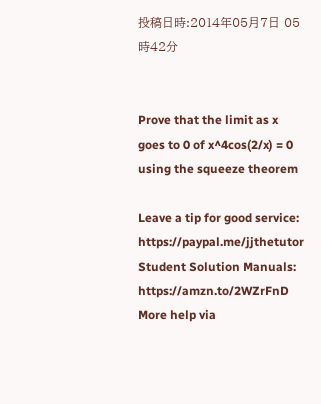投稿日時:2014年05月7日 05時42分


Prove that the limit as x goes to 0 of x^4cos(2/x) = 0 using the squeeze theorem

Leave a tip for good service: https://paypal.me/jjthetutor Student Solution Manuals: https://amzn.to/2WZrFnD More help via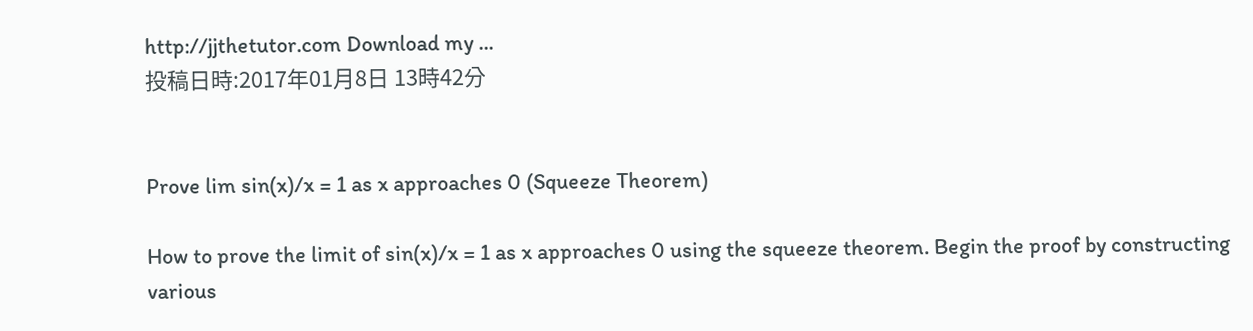http://jjthetutor.com Download my ...
投稿日時:2017年01月8日 13時42分


Prove lim sin(x)/x = 1 as x approaches 0 (Squeeze Theorem)

How to prove the limit of sin(x)/x = 1 as x approaches 0 using the squeeze theorem. Begin the proof by constructing various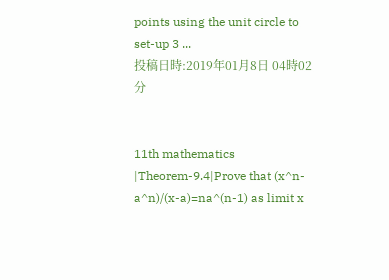points using the unit circle to set-up 3 ...
投稿日時:2019年01月8日 04時02分


11th mathematics |Theorem-9.4|Prove that (x^n-a^n)/(x-a)=na^(n-1) as limit x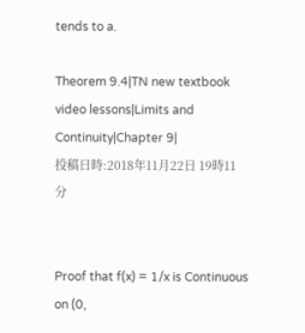tends to a.

Theorem 9.4|TN new textbook video lessons|Limits and Continuity|Chapter 9|
投稿日時:2018年11月22日 19時11分


Proof that f(x) = 1/x is Continuous on (0,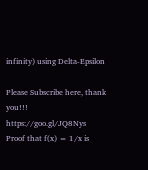infinity) using Delta-Epsilon

Please Subscribe here, thank you!!! https://goo.gl/JQ8Nys Proof that f(x) = 1/x is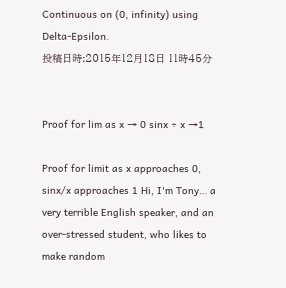Continuous on (0, infinity) using Delta-Epsilon.
投稿日時:2015年12月18日 11時45分


Proof for lim as x → 0 sinx ÷ x →1

Proof for limit as x approaches 0, sinx/x approaches 1 Hi, I'm Tony… a very terrible English speaker, and an over-stressed student, who likes to make random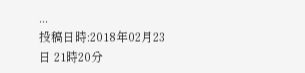...
投稿日時:2018年02月23日 21時20分